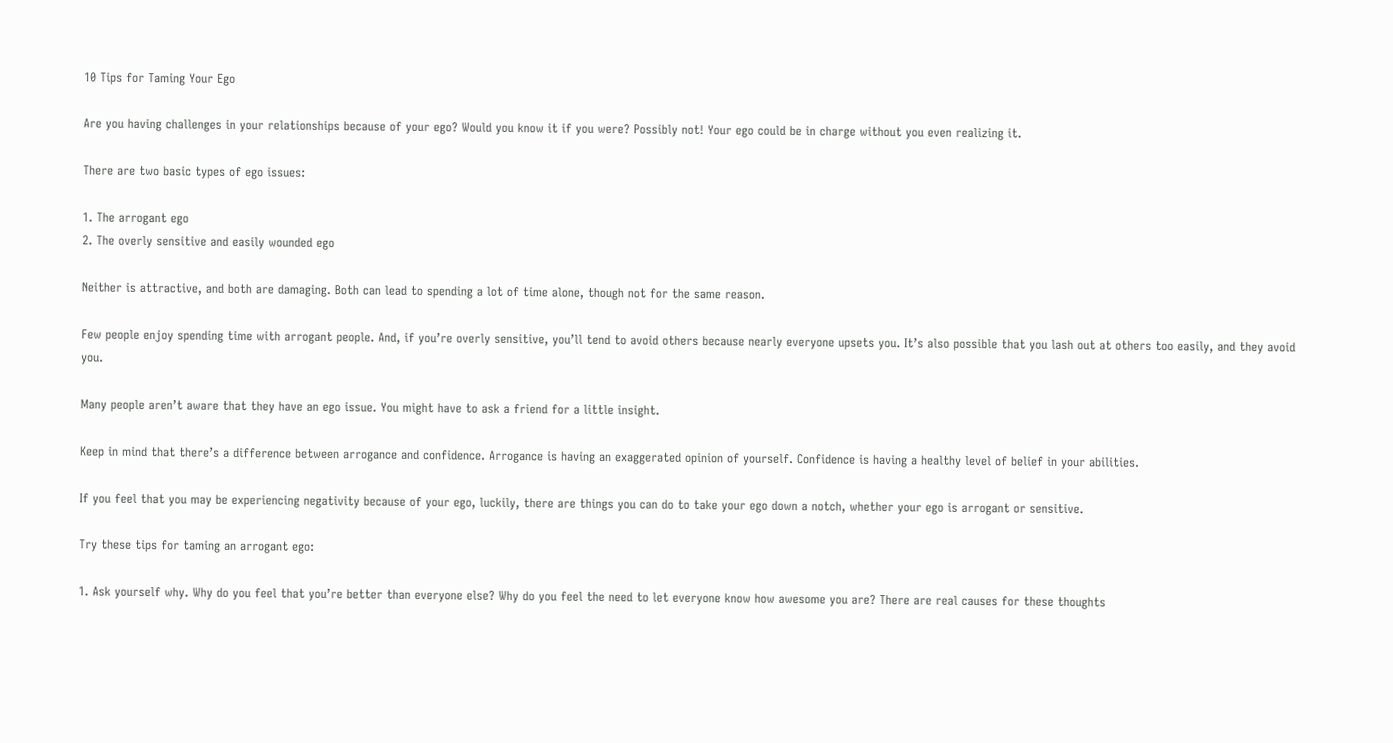10 Tips for Taming Your Ego

Are you having challenges in your relationships because of your ego? Would you know it if you were? Possibly not! Your ego could be in charge without you even realizing it.

There are two basic types of ego issues:

1. The arrogant ego
2. The overly sensitive and easily wounded ego

Neither is attractive, and both are damaging. Both can lead to spending a lot of time alone, though not for the same reason.

Few people enjoy spending time with arrogant people. And, if you’re overly sensitive, you’ll tend to avoid others because nearly everyone upsets you. It’s also possible that you lash out at others too easily, and they avoid you.

Many people aren’t aware that they have an ego issue. You might have to ask a friend for a little insight.

Keep in mind that there’s a difference between arrogance and confidence. Arrogance is having an exaggerated opinion of yourself. Confidence is having a healthy level of belief in your abilities.

If you feel that you may be experiencing negativity because of your ego, luckily, there are things you can do to take your ego down a notch, whether your ego is arrogant or sensitive.

Try these tips for taming an arrogant ego:

1. Ask yourself why. Why do you feel that you’re better than everyone else? Why do you feel the need to let everyone know how awesome you are? There are real causes for these thoughts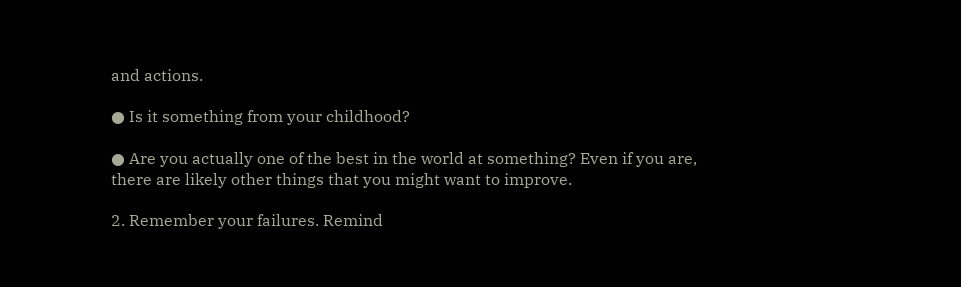and actions.

● Is it something from your childhood?

● Are you actually one of the best in the world at something? Even if you are, there are likely other things that you might want to improve.

2. Remember your failures. Remind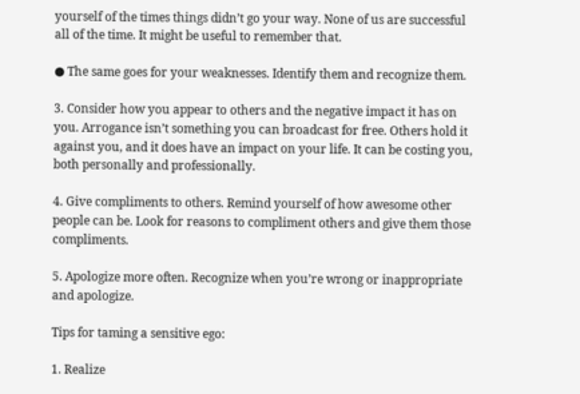yourself of the times things didn’t go your way. None of us are successful all of the time. It might be useful to remember that.

● The same goes for your weaknesses. Identify them and recognize them.

3. Consider how you appear to others and the negative impact it has on you. Arrogance isn’t something you can broadcast for free. Others hold it against you, and it does have an impact on your life. It can be costing you, both personally and professionally.

4. Give compliments to others. Remind yourself of how awesome other people can be. Look for reasons to compliment others and give them those compliments.

5. Apologize more often. Recognize when you’re wrong or inappropriate and apologize.

Tips for taming a sensitive ego:

1. Realize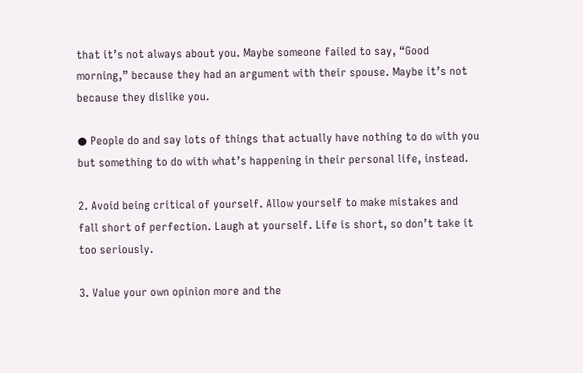that it’s not always about you. Maybe someone failed to say, “Good morning,” because they had an argument with their spouse. Maybe it’s not because they dislike you.

● People do and say lots of things that actually have nothing to do with you but something to do with what’s happening in their personal life, instead.

2. Avoid being critical of yourself. Allow yourself to make mistakes and fall short of perfection. Laugh at yourself. Life is short, so don’t take it too seriously.

3. Value your own opinion more and the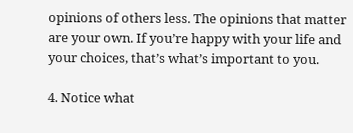opinions of others less. The opinions that matter are your own. If you’re happy with your life and your choices, that’s what’s important to you.

4. Notice what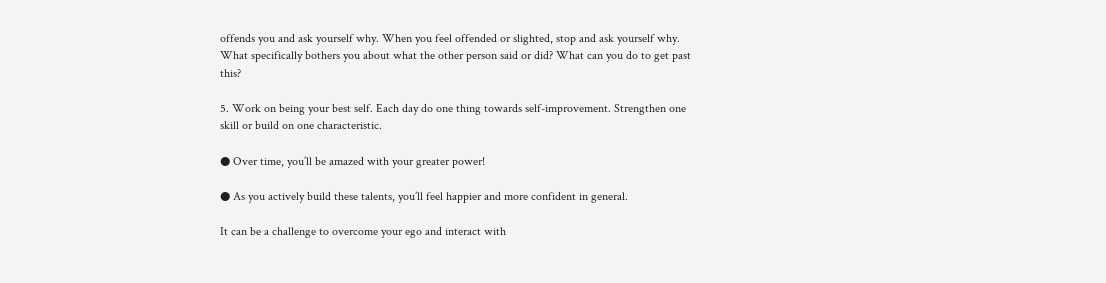offends you and ask yourself why. When you feel offended or slighted, stop and ask yourself why. What specifically bothers you about what the other person said or did? What can you do to get past this?

5. Work on being your best self. Each day do one thing towards self-improvement. Strengthen one skill or build on one characteristic.

● Over time, you’ll be amazed with your greater power!

● As you actively build these talents, you’ll feel happier and more confident in general.

It can be a challenge to overcome your ego and interact with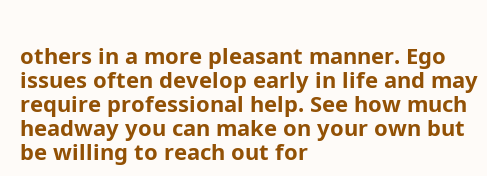others in a more pleasant manner. Ego issues often develop early in life and may require professional help. See how much headway you can make on your own but be willing to reach out for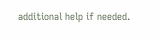additional help if needed.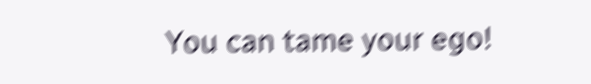You can tame your ego!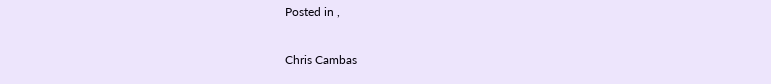Posted in ,

Chris Cambas